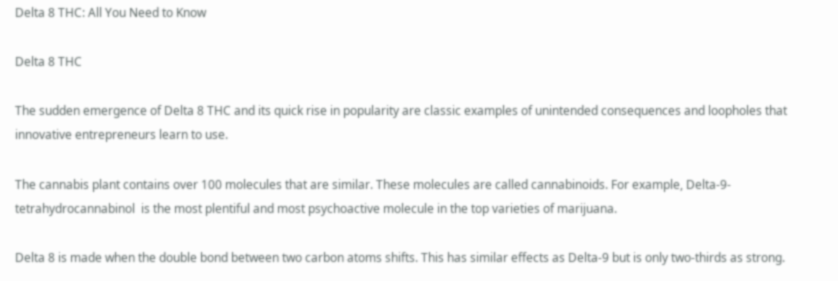Delta 8 THC: All You Need to Know

Delta 8 THC

The sudden emergence of Delta 8 THC and its quick rise in popularity are classic examples of unintended consequences and loopholes that innovative entrepreneurs learn to use.

The cannabis plant contains over 100 molecules that are similar. These molecules are called cannabinoids. For example, Delta-9-tetrahydrocannabinol  is the most plentiful and most psychoactive molecule in the top varieties of marijuana.

Delta 8 is made when the double bond between two carbon atoms shifts. This has similar effects as Delta-9 but is only two-thirds as strong.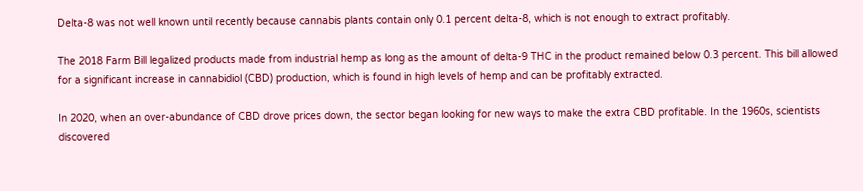Delta-8 was not well known until recently because cannabis plants contain only 0.1 percent delta-8, which is not enough to extract profitably.

The 2018 Farm Bill legalized products made from industrial hemp as long as the amount of delta-9 THC in the product remained below 0.3 percent. This bill allowed for a significant increase in cannabidiol (CBD) production, which is found in high levels of hemp and can be profitably extracted.

In 2020, when an over-abundance of CBD drove prices down, the sector began looking for new ways to make the extra CBD profitable. In the 1960s, scientists discovered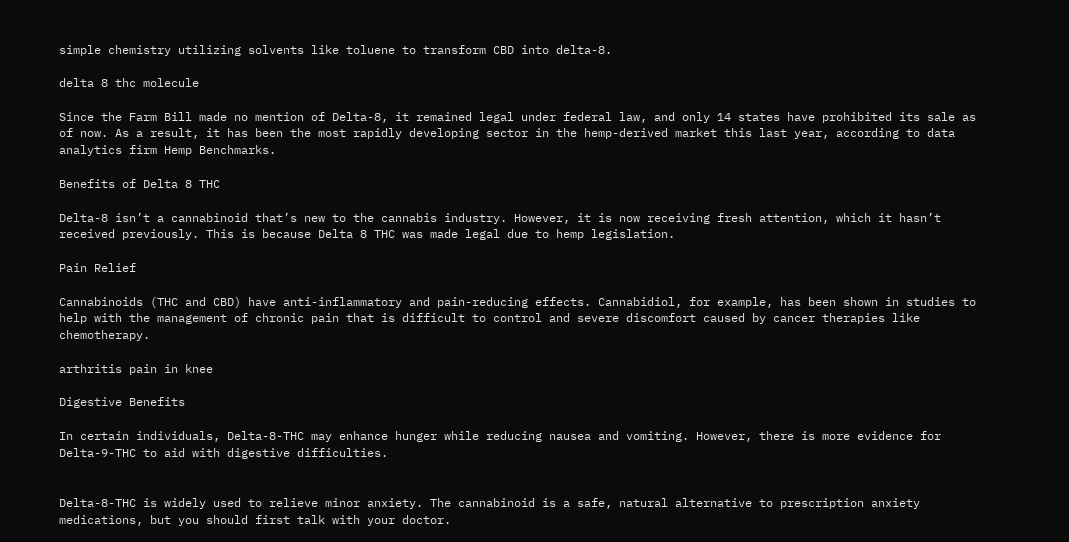simple chemistry utilizing solvents like toluene to transform CBD into delta-8.

delta 8 thc molecule

Since the Farm Bill made no mention of Delta-8, it remained legal under federal law, and only 14 states have prohibited its sale as of now. As a result, it has been the most rapidly developing sector in the hemp-derived market this last year, according to data analytics firm Hemp Benchmarks.

Benefits of Delta 8 THC

Delta-8 isn’t a cannabinoid that’s new to the cannabis industry. However, it is now receiving fresh attention, which it hasn’t received previously. This is because Delta 8 THC was made legal due to hemp legislation.

Pain Relief

Cannabinoids (THC and CBD) have anti-inflammatory and pain-reducing effects. Cannabidiol, for example, has been shown in studies to help with the management of chronic pain that is difficult to control and severe discomfort caused by cancer therapies like chemotherapy.

arthritis pain in knee

Digestive Benefits

In certain individuals, Delta-8-THC may enhance hunger while reducing nausea and vomiting. However, there is more evidence for Delta-9-THC to aid with digestive difficulties.


Delta-8-THC is widely used to relieve minor anxiety. The cannabinoid is a safe, natural alternative to prescription anxiety medications, but you should first talk with your doctor.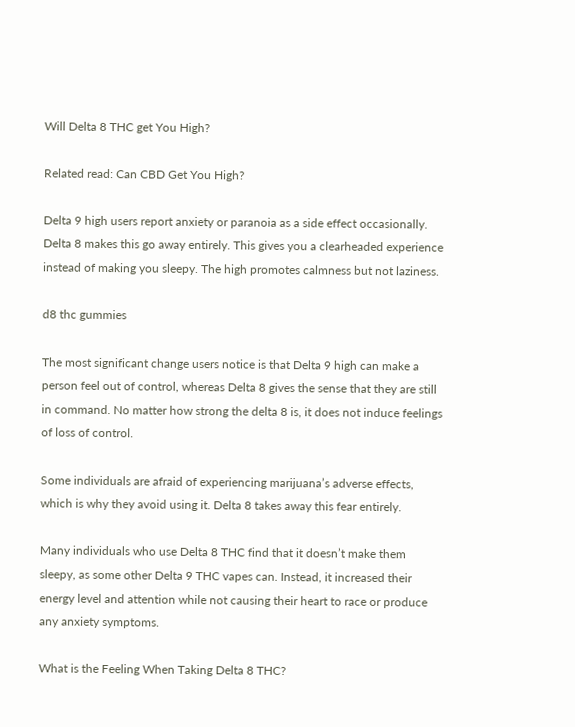Will Delta 8 THC get You High?

Related read: Can CBD Get You High?

Delta 9 high users report anxiety or paranoia as a side effect occasionally. Delta 8 makes this go away entirely. This gives you a clearheaded experience instead of making you sleepy. The high promotes calmness but not laziness.

d8 thc gummies

The most significant change users notice is that Delta 9 high can make a person feel out of control, whereas Delta 8 gives the sense that they are still in command. No matter how strong the delta 8 is, it does not induce feelings of loss of control.

Some individuals are afraid of experiencing marijuana’s adverse effects, which is why they avoid using it. Delta 8 takes away this fear entirely.

Many individuals who use Delta 8 THC find that it doesn’t make them sleepy, as some other Delta 9 THC vapes can. Instead, it increased their energy level and attention while not causing their heart to race or produce any anxiety symptoms.

What is the Feeling When Taking Delta 8 THC?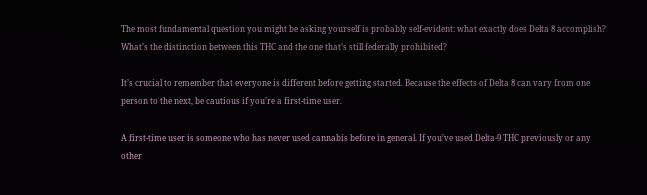The most fundamental question you might be asking yourself is probably self-evident: what exactly does Delta 8 accomplish? What’s the distinction between this THC and the one that’s still federally prohibited?

It’s crucial to remember that everyone is different before getting started. Because the effects of Delta 8 can vary from one person to the next, be cautious if you’re a first-time user.

A first-time user is someone who has never used cannabis before in general. If you’ve used Delta-9 THC previously or any other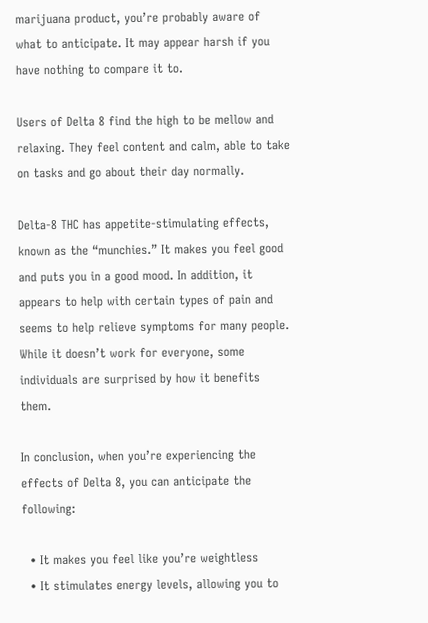marijuana product, you’re probably aware of what to anticipate. It may appear harsh if you have nothing to compare it to.

Users of Delta 8 find the high to be mellow and relaxing. They feel content and calm, able to take on tasks and go about their day normally.

Delta-8 THC has appetite-stimulating effects, known as the “munchies.” It makes you feel good and puts you in a good mood. In addition, it appears to help with certain types of pain and seems to help relieve symptoms for many people. While it doesn’t work for everyone, some individuals are surprised by how it benefits them.

In conclusion, when you’re experiencing the effects of Delta 8, you can anticipate the following:

  • It makes you feel like you’re weightless
  • It stimulates energy levels, allowing you to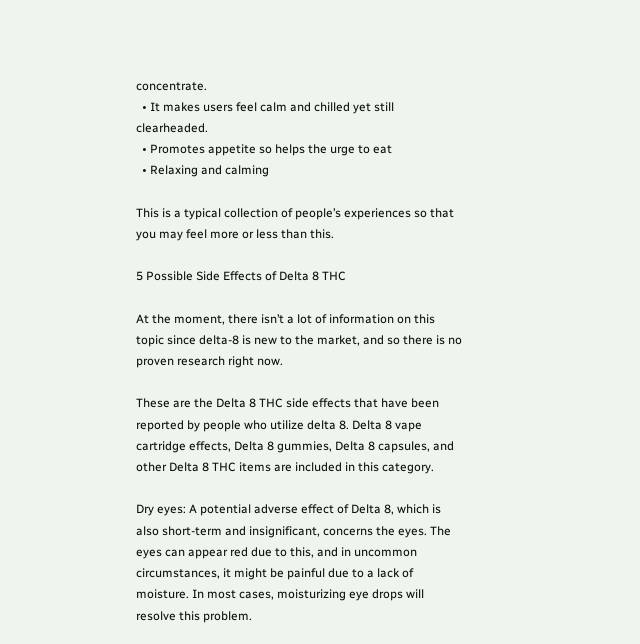concentrate.
  • It makes users feel calm and chilled yet still clearheaded.
  • Promotes appetite so helps the urge to eat
  • Relaxing and calming

This is a typical collection of people’s experiences so that you may feel more or less than this.

5 Possible Side Effects of Delta 8 THC

At the moment, there isn’t a lot of information on this topic since delta-8 is new to the market, and so there is no proven research right now.

These are the Delta 8 THC side effects that have been reported by people who utilize delta 8. Delta 8 vape cartridge effects, Delta 8 gummies, Delta 8 capsules, and other Delta 8 THC items are included in this category.

Dry eyes: A potential adverse effect of Delta 8, which is also short-term and insignificant, concerns the eyes. The eyes can appear red due to this, and in uncommon circumstances, it might be painful due to a lack of moisture. In most cases, moisturizing eye drops will resolve this problem.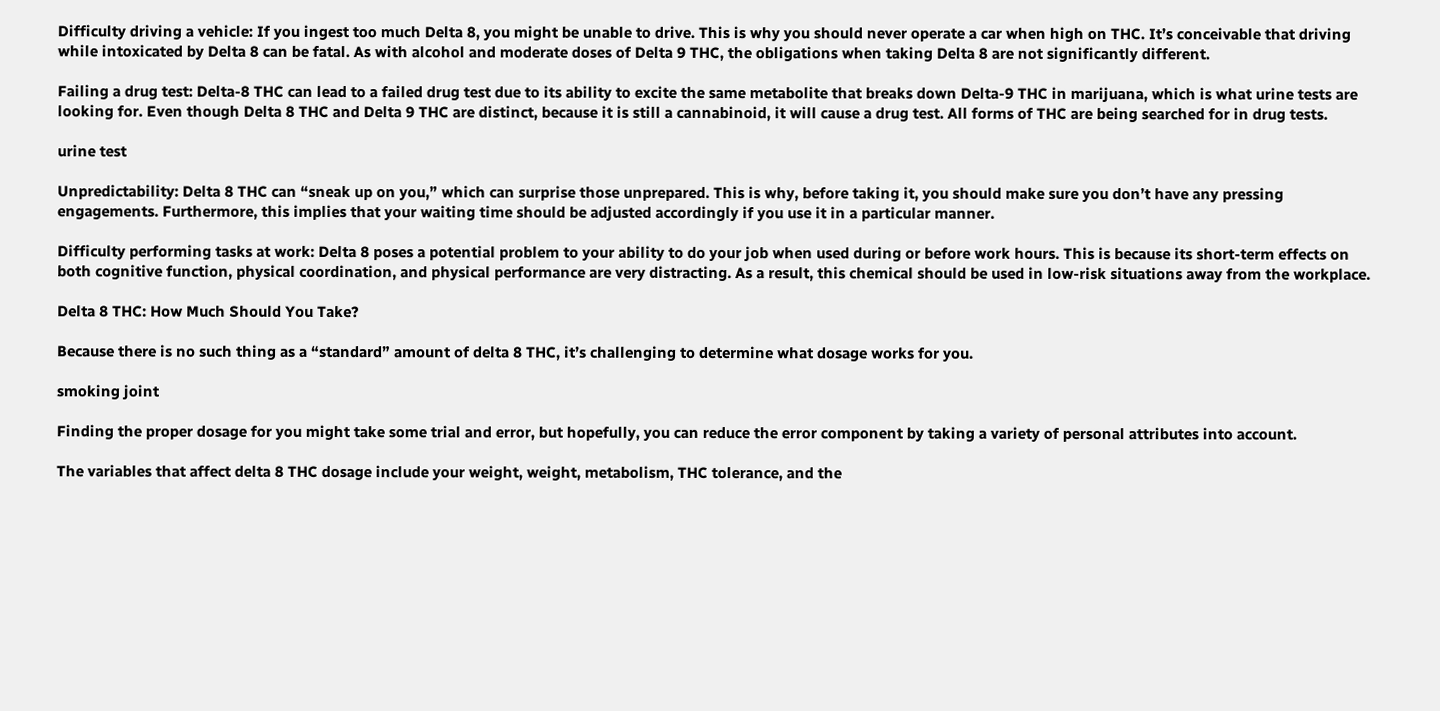Difficulty driving a vehicle: If you ingest too much Delta 8, you might be unable to drive. This is why you should never operate a car when high on THC. It’s conceivable that driving while intoxicated by Delta 8 can be fatal. As with alcohol and moderate doses of Delta 9 THC, the obligations when taking Delta 8 are not significantly different.

Failing a drug test: Delta-8 THC can lead to a failed drug test due to its ability to excite the same metabolite that breaks down Delta-9 THC in marijuana, which is what urine tests are looking for. Even though Delta 8 THC and Delta 9 THC are distinct, because it is still a cannabinoid, it will cause a drug test. All forms of THC are being searched for in drug tests.

urine test

Unpredictability: Delta 8 THC can “sneak up on you,” which can surprise those unprepared. This is why, before taking it, you should make sure you don’t have any pressing engagements. Furthermore, this implies that your waiting time should be adjusted accordingly if you use it in a particular manner.

Difficulty performing tasks at work: Delta 8 poses a potential problem to your ability to do your job when used during or before work hours. This is because its short-term effects on both cognitive function, physical coordination, and physical performance are very distracting. As a result, this chemical should be used in low-risk situations away from the workplace.

Delta 8 THC: How Much Should You Take?

Because there is no such thing as a “standard” amount of delta 8 THC, it’s challenging to determine what dosage works for you.

smoking joint

Finding the proper dosage for you might take some trial and error, but hopefully, you can reduce the error component by taking a variety of personal attributes into account.

The variables that affect delta 8 THC dosage include your weight, weight, metabolism, THC tolerance, and the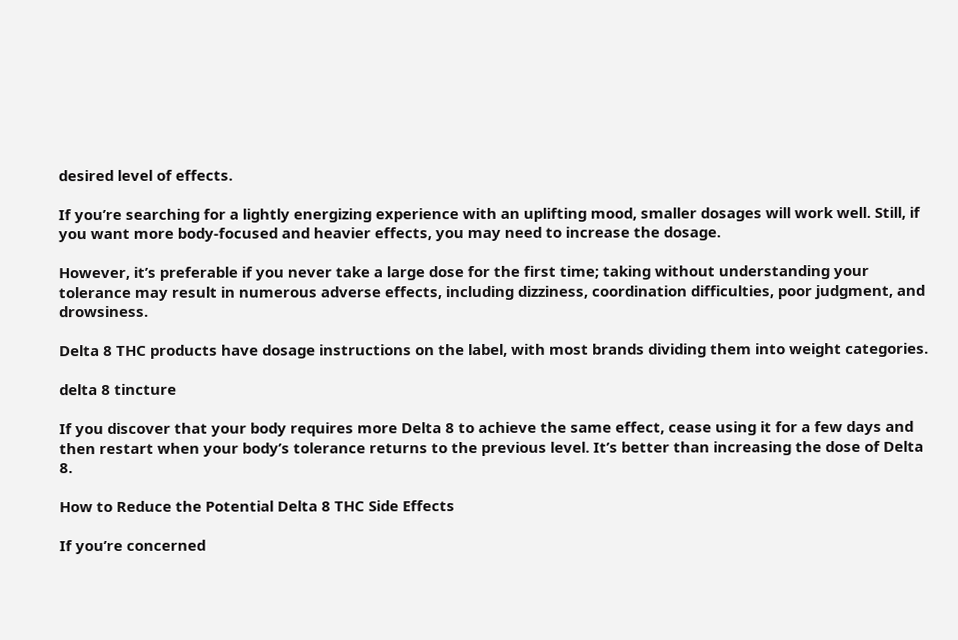desired level of effects.

If you’re searching for a lightly energizing experience with an uplifting mood, smaller dosages will work well. Still, if you want more body-focused and heavier effects, you may need to increase the dosage.

However, it’s preferable if you never take a large dose for the first time; taking without understanding your tolerance may result in numerous adverse effects, including dizziness, coordination difficulties, poor judgment, and drowsiness.

Delta 8 THC products have dosage instructions on the label, with most brands dividing them into weight categories.

delta 8 tincture

If you discover that your body requires more Delta 8 to achieve the same effect, cease using it for a few days and then restart when your body’s tolerance returns to the previous level. It’s better than increasing the dose of Delta 8.

How to Reduce the Potential Delta 8 THC Side Effects

If you’re concerned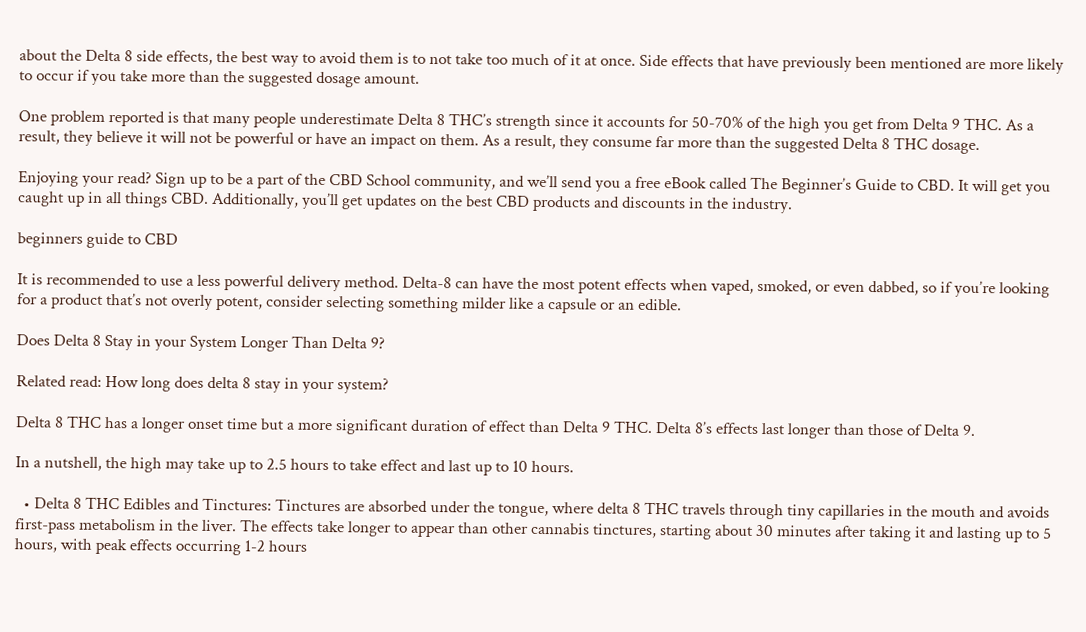about the Delta 8 side effects, the best way to avoid them is to not take too much of it at once. Side effects that have previously been mentioned are more likely to occur if you take more than the suggested dosage amount.

One problem reported is that many people underestimate Delta 8 THC’s strength since it accounts for 50-70% of the high you get from Delta 9 THC. As a result, they believe it will not be powerful or have an impact on them. As a result, they consume far more than the suggested Delta 8 THC dosage.

Enjoying your read? Sign up to be a part of the CBD School community, and we’ll send you a free eBook called The Beginner’s Guide to CBD. It will get you caught up in all things CBD. Additionally, you’ll get updates on the best CBD products and discounts in the industry.

beginners guide to CBD

It is recommended to use a less powerful delivery method. Delta-8 can have the most potent effects when vaped, smoked, or even dabbed, so if you’re looking for a product that’s not overly potent, consider selecting something milder like a capsule or an edible.

Does Delta 8 Stay in your System Longer Than Delta 9?

Related read: How long does delta 8 stay in your system?

Delta 8 THC has a longer onset time but a more significant duration of effect than Delta 9 THC. Delta 8’s effects last longer than those of Delta 9.

In a nutshell, the high may take up to 2.5 hours to take effect and last up to 10 hours.

  • Delta 8 THC Edibles and Tinctures: Tinctures are absorbed under the tongue, where delta 8 THC travels through tiny capillaries in the mouth and avoids first-pass metabolism in the liver. The effects take longer to appear than other cannabis tinctures, starting about 30 minutes after taking it and lasting up to 5 hours, with peak effects occurring 1-2 hours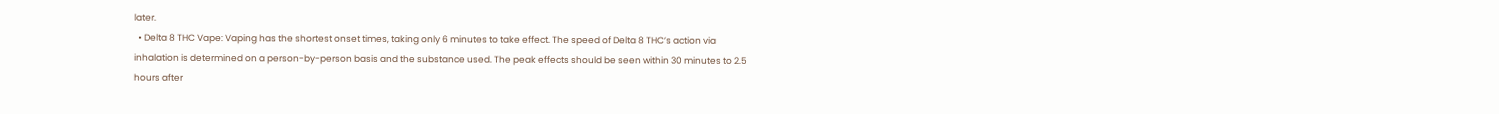later.
  • Delta 8 THC Vape: Vaping has the shortest onset times, taking only 6 minutes to take effect. The speed of Delta 8 THC’s action via inhalation is determined on a person-by-person basis and the substance used. The peak effects should be seen within 30 minutes to 2.5 hours after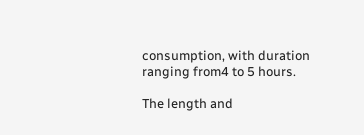consumption, with duration ranging from4 to 5 hours.

The length and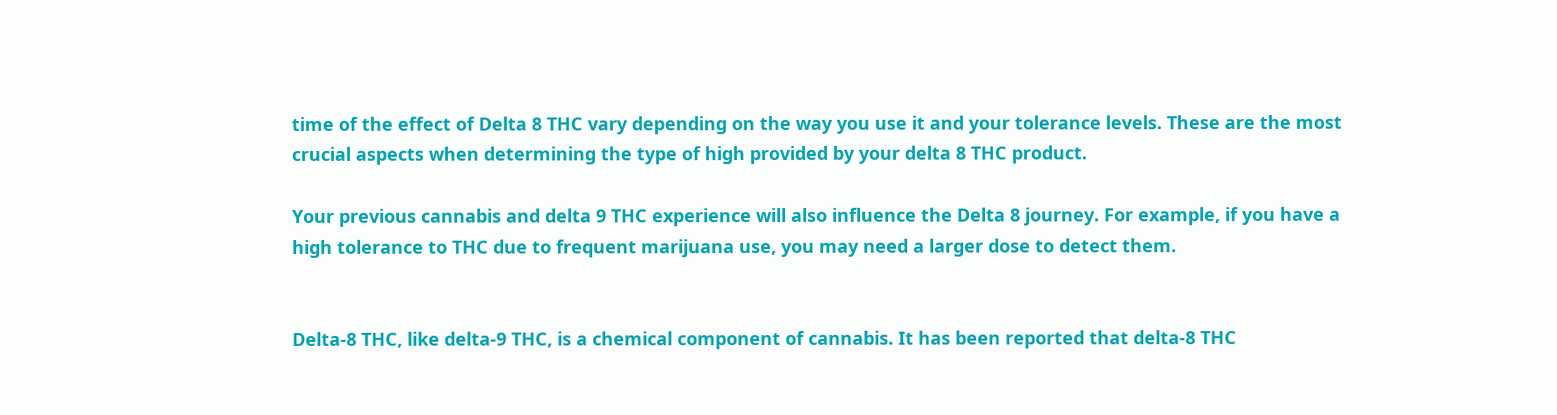time of the effect of Delta 8 THC vary depending on the way you use it and your tolerance levels. These are the most crucial aspects when determining the type of high provided by your delta 8 THC product.

Your previous cannabis and delta 9 THC experience will also influence the Delta 8 journey. For example, if you have a high tolerance to THC due to frequent marijuana use, you may need a larger dose to detect them.


Delta-8 THC, like delta-9 THC, is a chemical component of cannabis. It has been reported that delta-8 THC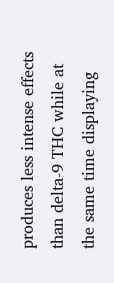produces less intense effects than delta-9 THC while at the same time displaying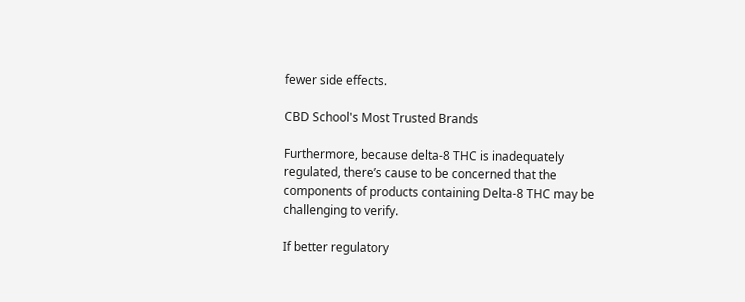fewer side effects.

CBD School's Most Trusted Brands

Furthermore, because delta-8 THC is inadequately regulated, there’s cause to be concerned that the components of products containing Delta-8 THC may be challenging to verify.

If better regulatory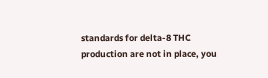standards for delta-8 THC production are not in place, you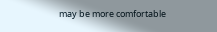may be more comfortable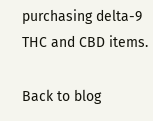purchasing delta-9 THC and CBD items.

Back to blog